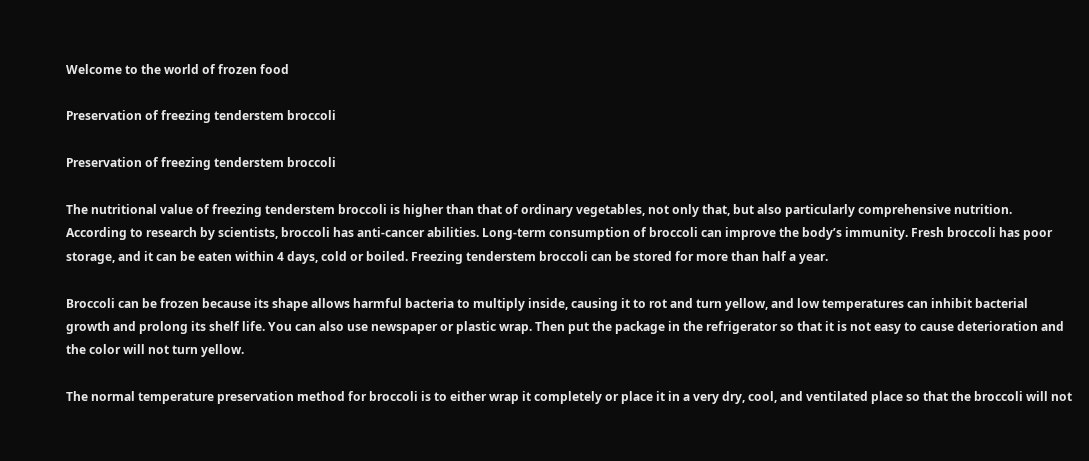Welcome to the world of frozen food

Preservation of freezing tenderstem broccoli

Preservation of freezing tenderstem broccoli

The nutritional value of freezing tenderstem broccoli is higher than that of ordinary vegetables, not only that, but also particularly comprehensive nutrition. According to research by scientists, broccoli has anti-cancer abilities. Long-term consumption of broccoli can improve the body’s immunity. Fresh broccoli has poor storage, and it can be eaten within 4 days, cold or boiled. Freezing tenderstem broccoli can be stored for more than half a year.

Broccoli can be frozen because its shape allows harmful bacteria to multiply inside, causing it to rot and turn yellow, and low temperatures can inhibit bacterial growth and prolong its shelf life. You can also use newspaper or plastic wrap. Then put the package in the refrigerator so that it is not easy to cause deterioration and the color will not turn yellow.

The normal temperature preservation method for broccoli is to either wrap it completely or place it in a very dry, cool, and ventilated place so that the broccoli will not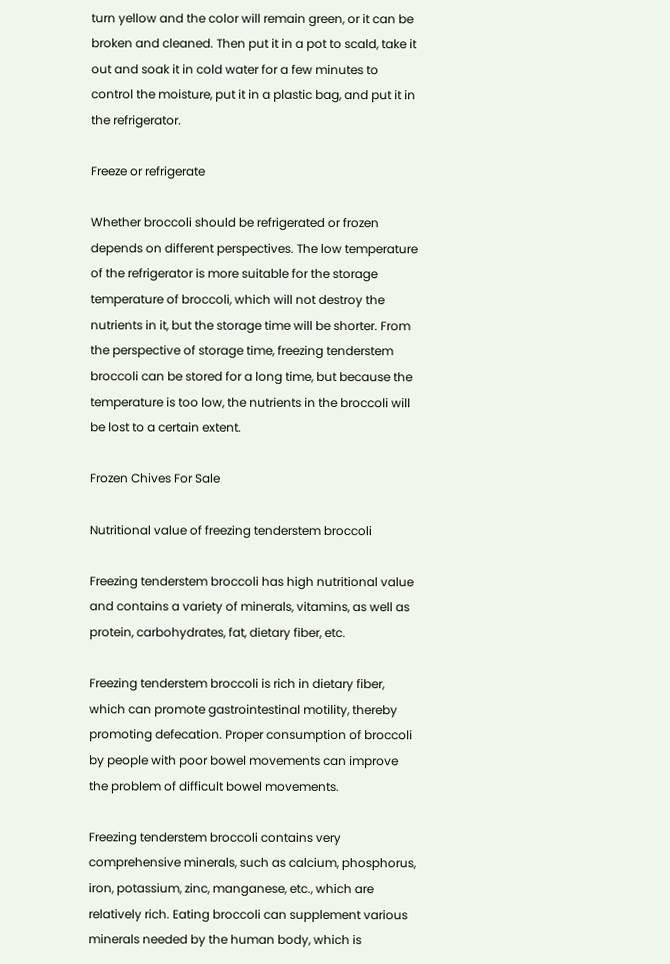turn yellow and the color will remain green, or it can be broken and cleaned. Then put it in a pot to scald, take it out and soak it in cold water for a few minutes to control the moisture, put it in a plastic bag, and put it in the refrigerator.

Freeze or refrigerate

Whether broccoli should be refrigerated or frozen depends on different perspectives. The low temperature of the refrigerator is more suitable for the storage temperature of broccoli, which will not destroy the nutrients in it, but the storage time will be shorter. From the perspective of storage time, freezing tenderstem broccoli can be stored for a long time, but because the temperature is too low, the nutrients in the broccoli will be lost to a certain extent.

Frozen Chives For Sale

Nutritional value of freezing tenderstem broccoli

Freezing tenderstem broccoli has high nutritional value and contains a variety of minerals, vitamins, as well as protein, carbohydrates, fat, dietary fiber, etc.

Freezing tenderstem broccoli is rich in dietary fiber, which can promote gastrointestinal motility, thereby promoting defecation. Proper consumption of broccoli by people with poor bowel movements can improve the problem of difficult bowel movements.

Freezing tenderstem broccoli contains very comprehensive minerals, such as calcium, phosphorus, iron, potassium, zinc, manganese, etc., which are relatively rich. Eating broccoli can supplement various minerals needed by the human body, which is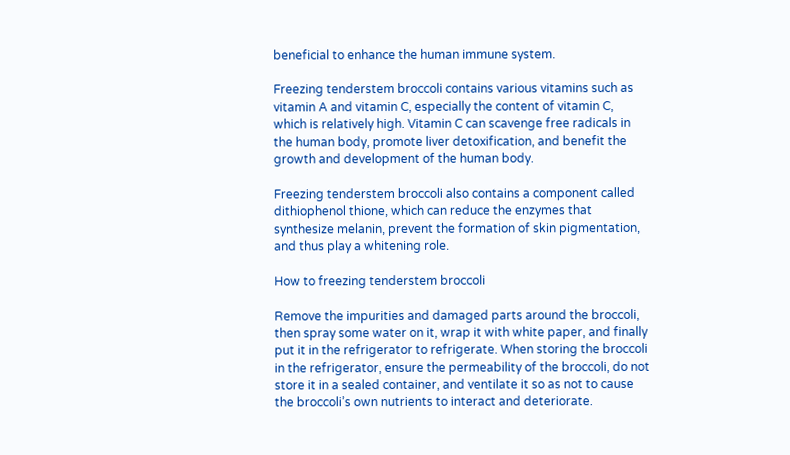beneficial to enhance the human immune system.

Freezing tenderstem broccoli contains various vitamins such as vitamin A and vitamin C, especially the content of vitamin C, which is relatively high. Vitamin C can scavenge free radicals in the human body, promote liver detoxification, and benefit the growth and development of the human body.

Freezing tenderstem broccoli also contains a component called dithiophenol thione, which can reduce the enzymes that synthesize melanin, prevent the formation of skin pigmentation, and thus play a whitening role.

How to freezing tenderstem broccoli

Remove the impurities and damaged parts around the broccoli, then spray some water on it, wrap it with white paper, and finally put it in the refrigerator to refrigerate. When storing the broccoli in the refrigerator, ensure the permeability of the broccoli, do not store it in a sealed container, and ventilate it so as not to cause the broccoli’s own nutrients to interact and deteriorate.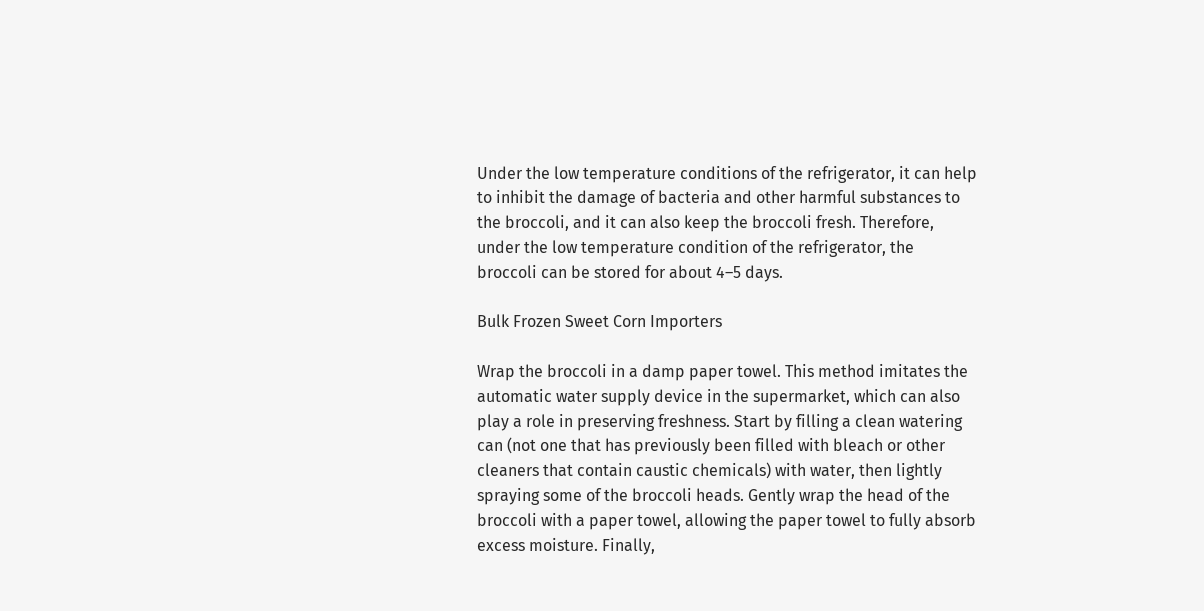Under the low temperature conditions of the refrigerator, it can help to inhibit the damage of bacteria and other harmful substances to the broccoli, and it can also keep the broccoli fresh. Therefore, under the low temperature condition of the refrigerator, the broccoli can be stored for about 4–5 days.

Bulk Frozen Sweet Corn Importers

Wrap the broccoli in a damp paper towel. This method imitates the automatic water supply device in the supermarket, which can also play a role in preserving freshness. Start by filling a clean watering can (not one that has previously been filled with bleach or other cleaners that contain caustic chemicals) with water, then lightly spraying some of the broccoli heads. Gently wrap the head of the broccoli with a paper towel, allowing the paper towel to fully absorb excess moisture. Finally,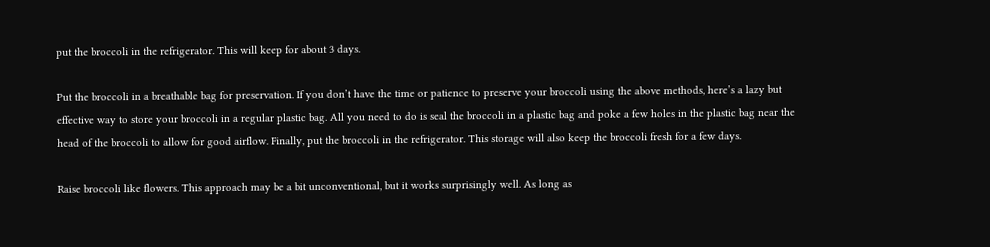put the broccoli in the refrigerator. This will keep for about 3 days.

Put the broccoli in a breathable bag for preservation. If you don’t have the time or patience to preserve your broccoli using the above methods, here’s a lazy but effective way to store your broccoli in a regular plastic bag. All you need to do is seal the broccoli in a plastic bag and poke a few holes in the plastic bag near the head of the broccoli to allow for good airflow. Finally, put the broccoli in the refrigerator. This storage will also keep the broccoli fresh for a few days.

Raise broccoli like flowers. This approach may be a bit unconventional, but it works surprisingly well. As long as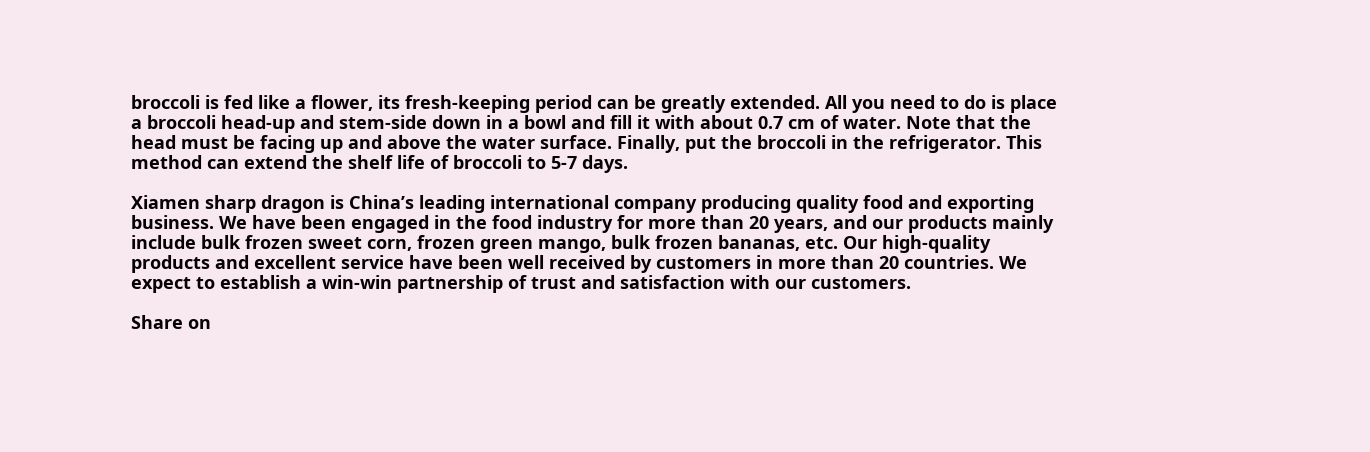broccoli is fed like a flower, its fresh-keeping period can be greatly extended. All you need to do is place a broccoli head-up and stem-side down in a bowl and fill it with about 0.7 cm of water. Note that the head must be facing up and above the water surface. Finally, put the broccoli in the refrigerator. This method can extend the shelf life of broccoli to 5-7 days.

Xiamen sharp dragon is China’s leading international company producing quality food and exporting business. We have been engaged in the food industry for more than 20 years, and our products mainly include bulk frozen sweet corn, frozen green mango, bulk frozen bananas, etc. Our high-quality products and excellent service have been well received by customers in more than 20 countries. We expect to establish a win-win partnership of trust and satisfaction with our customers.

Share on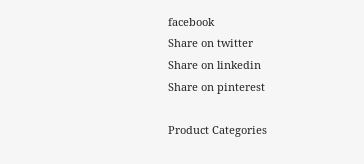facebook
Share on twitter
Share on linkedin
Share on pinterest

Product Categories